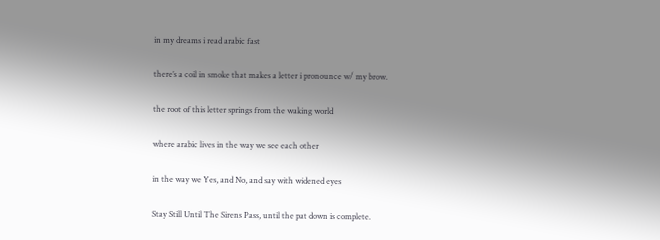in my dreams i read arabic fast

there’s a coil in smoke that makes a letter i pronounce w/ my brow.

the root of this letter springs from the waking world

where arabic lives in the way we see each other

in the way we Yes, and No, and say with widened eyes

Stay Still Until The Sirens Pass, until the pat down is complete.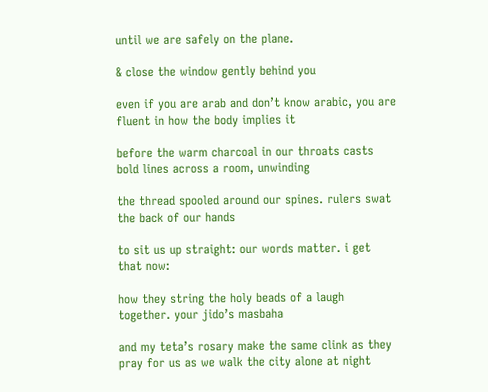until we are safely on the plane.

& close the window gently behind you

even if you are arab and don’t know arabic, you are fluent in how the body implies it

before the warm charcoal in our throats casts bold lines across a room, unwinding

the thread spooled around our spines. rulers swat the back of our hands

to sit us up straight: our words matter. i get that now:

how they string the holy beads of a laugh together. your jido’s masbaha

and my teta’s rosary make the same clink as they pray for us as we walk the city alone at night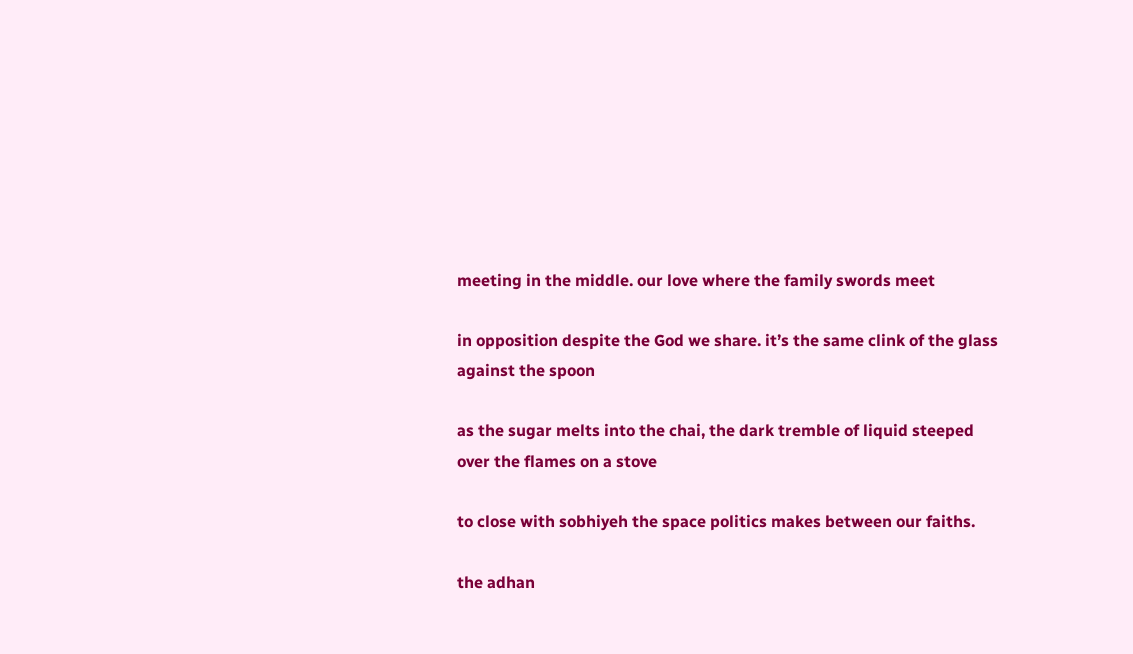meeting in the middle. our love where the family swords meet

in opposition despite the God we share. it’s the same clink of the glass against the spoon

as the sugar melts into the chai, the dark tremble of liquid steeped over the flames on a stove

to close with sobhiyeh the space politics makes between our faiths.

the adhan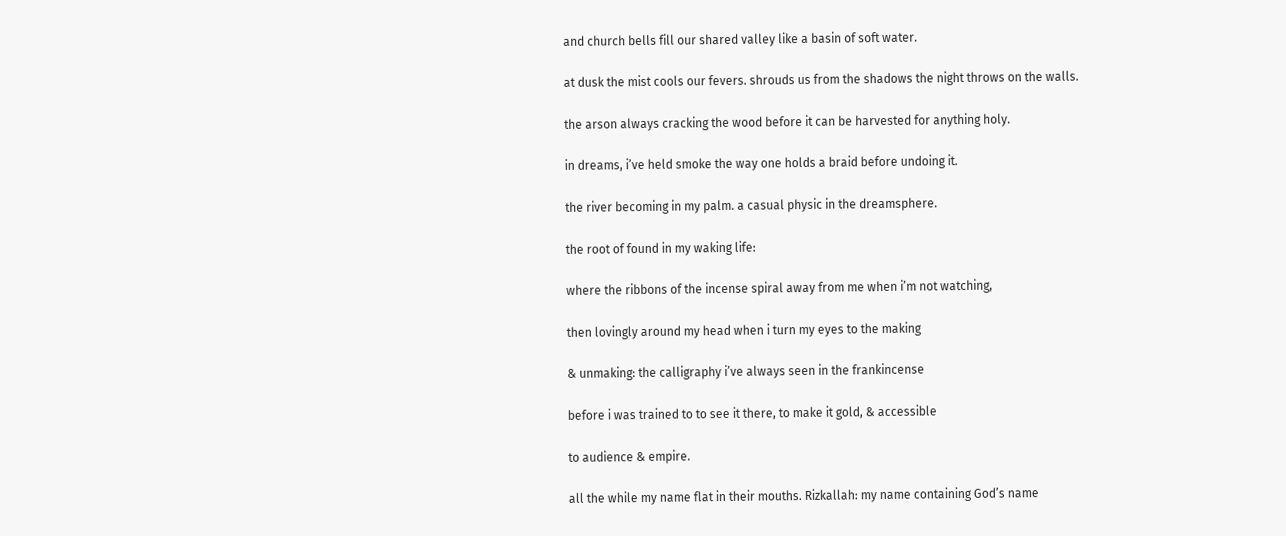and church bells fill our shared valley like a basin of soft water.

at dusk the mist cools our fevers. shrouds us from the shadows the night throws on the walls.

the arson always cracking the wood before it can be harvested for anything holy.

in dreams, i’ve held smoke the way one holds a braid before undoing it.

the river becoming in my palm. a casual physic in the dreamsphere.

the root of found in my waking life:

where the ribbons of the incense spiral away from me when i’m not watching,

then lovingly around my head when i turn my eyes to the making

& unmaking: the calligraphy i’ve always seen in the frankincense

before i was trained to to see it there, to make it gold, & accessible

to audience & empire.

all the while my name flat in their mouths. Rizkallah: my name containing God’s name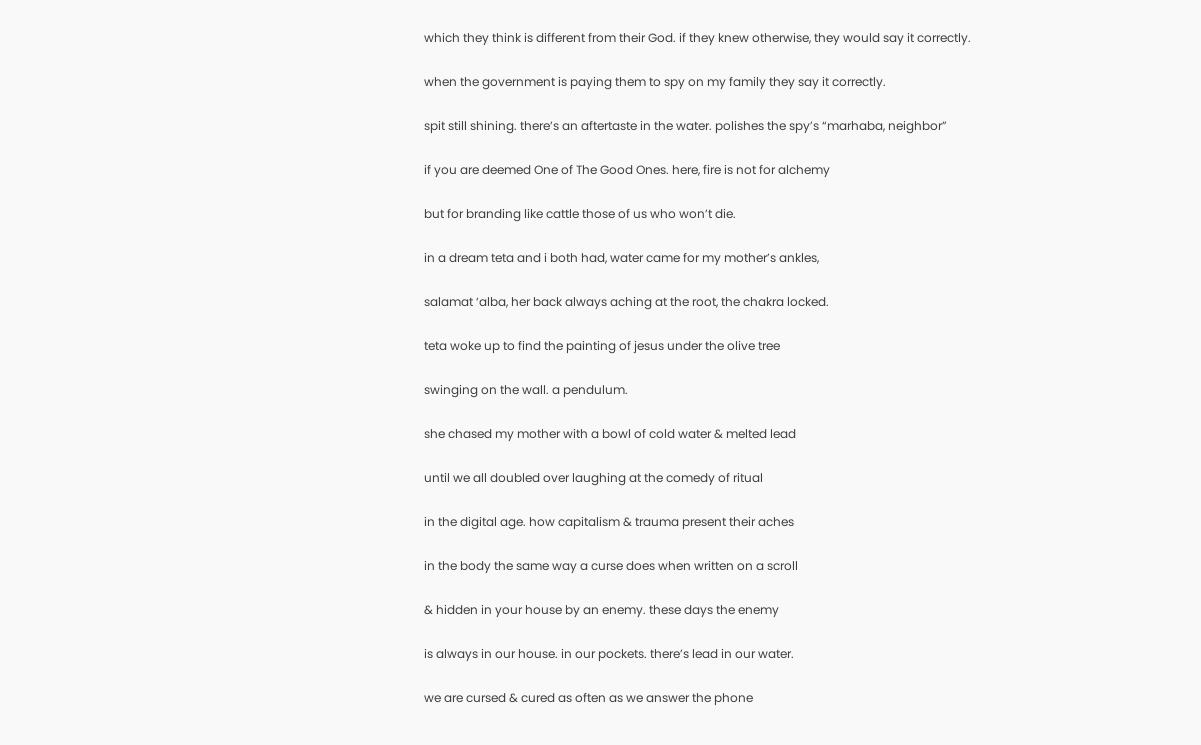which they think is different from their God. if they knew otherwise, they would say it correctly.

when the government is paying them to spy on my family they say it correctly.

spit still shining. there’s an aftertaste in the water. polishes the spy’s “marhaba, neighbor”

if you are deemed One of The Good Ones. here, fire is not for alchemy

but for branding like cattle those of us who won’t die.

in a dream teta and i both had, water came for my mother’s ankles,

salamat ‘alba, her back always aching at the root, the chakra locked.

teta woke up to find the painting of jesus under the olive tree

swinging on the wall. a pendulum.

she chased my mother with a bowl of cold water & melted lead

until we all doubled over laughing at the comedy of ritual

in the digital age. how capitalism & trauma present their aches

in the body the same way a curse does when written on a scroll

& hidden in your house by an enemy. these days the enemy

is always in our house. in our pockets. there’s lead in our water.

we are cursed & cured as often as we answer the phone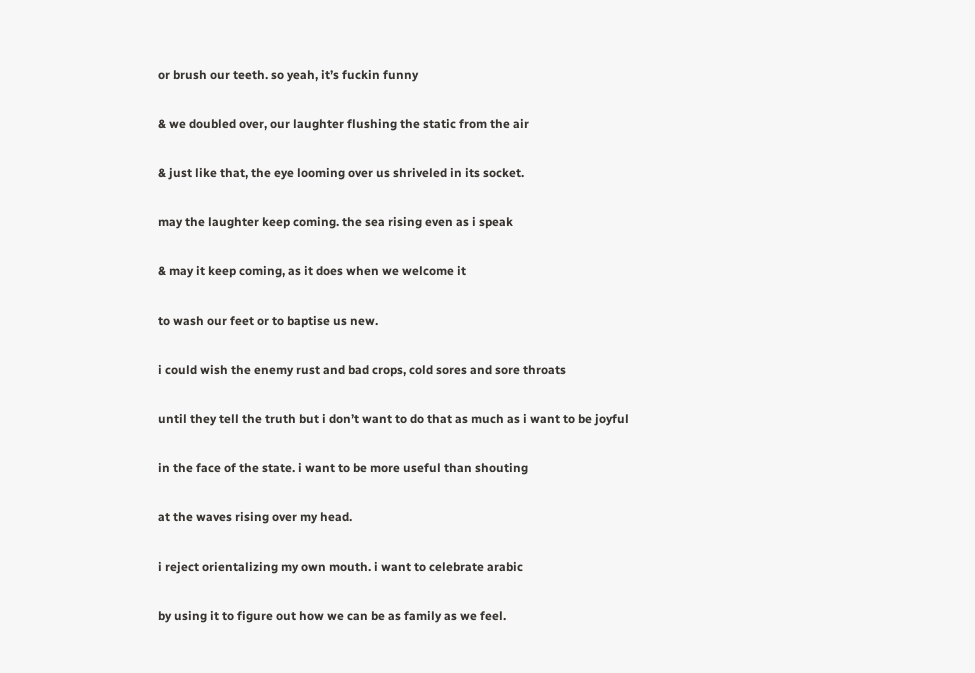or brush our teeth. so yeah, it’s fuckin funny

& we doubled over, our laughter flushing the static from the air

& just like that, the eye looming over us shriveled in its socket.

may the laughter keep coming. the sea rising even as i speak

& may it keep coming, as it does when we welcome it

to wash our feet or to baptise us new.

i could wish the enemy rust and bad crops, cold sores and sore throats

until they tell the truth but i don’t want to do that as much as i want to be joyful

in the face of the state. i want to be more useful than shouting

at the waves rising over my head.

i reject orientalizing my own mouth. i want to celebrate arabic

by using it to figure out how we can be as family as we feel.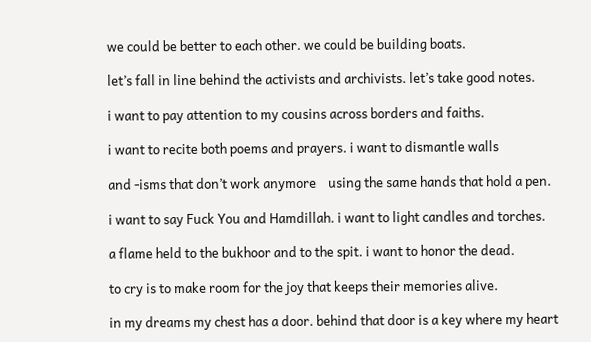we could be better to each other. we could be building boats.

let’s fall in line behind the activists and archivists. let’s take good notes.

i want to pay attention to my cousins across borders and faiths.

i want to recite both poems and prayers. i want to dismantle walls

and -isms that don’t work anymore    using the same hands that hold a pen.

i want to say Fuck You and Hamdillah. i want to light candles and torches.

a flame held to the bukhoor and to the spit. i want to honor the dead.

to cry is to make room for the joy that keeps their memories alive.

in my dreams my chest has a door. behind that door is a key where my heart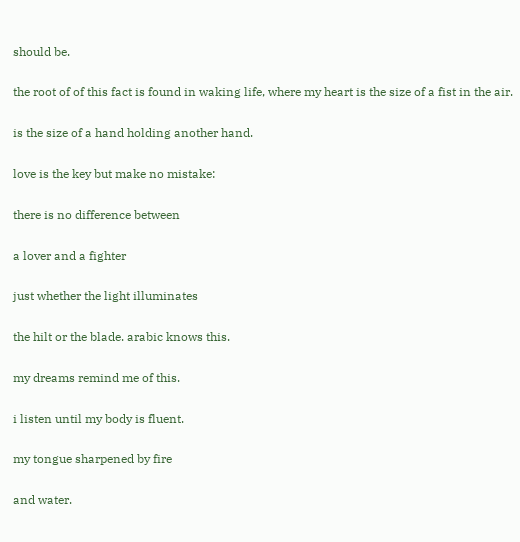should be.

the root of of this fact is found in waking life, where my heart is the size of a fist in the air.

is the size of a hand holding another hand.

love is the key but make no mistake:

there is no difference between

a lover and a fighter

just whether the light illuminates

the hilt or the blade. arabic knows this.

my dreams remind me of this.

i listen until my body is fluent.

my tongue sharpened by fire

and water.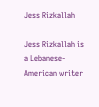Jess Rizkallah

Jess Rizkallah is a Lebanese-American writer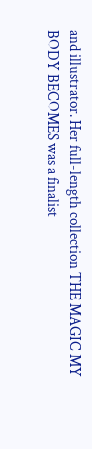and illustrator. Her full-length collection THE MAGIC MY BODY BECOMES was a finalist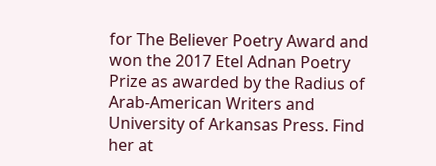for The Believer Poetry Award and won the 2017 Etel Adnan Poetry Prize as awarded by the Radius of Arab-American Writers and University of Arkansas Press. Find her at